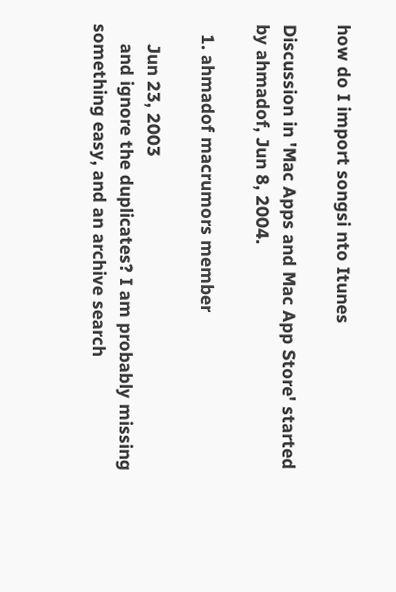how do I import songsi nto Itunes

Discussion in 'Mac Apps and Mac App Store' started by ahmadof, Jun 8, 2004.

  1. ahmadof macrumors member

    Jun 23, 2003
    and ignore the duplicates? I am probably missing something easy, and an archive search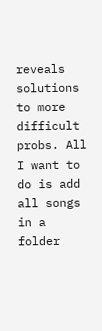reveals solutions to more difficult probs. All I want to do is add all songs in a folder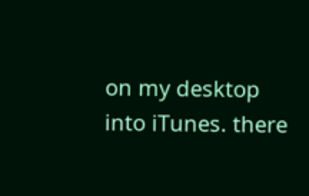on my desktop into iTunes. there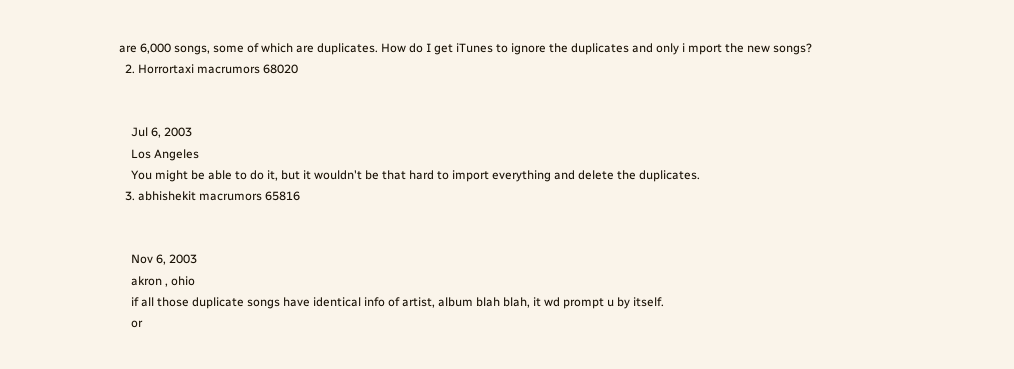are 6,000 songs, some of which are duplicates. How do I get iTunes to ignore the duplicates and only i mport the new songs?
  2. Horrortaxi macrumors 68020


    Jul 6, 2003
    Los Angeles
    You might be able to do it, but it wouldn't be that hard to import everything and delete the duplicates.
  3. abhishekit macrumors 65816


    Nov 6, 2003
    akron , ohio
    if all those duplicate songs have identical info of artist, album blah blah, it wd prompt u by itself.
    or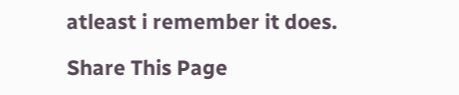atleast i remember it does.

Share This Page